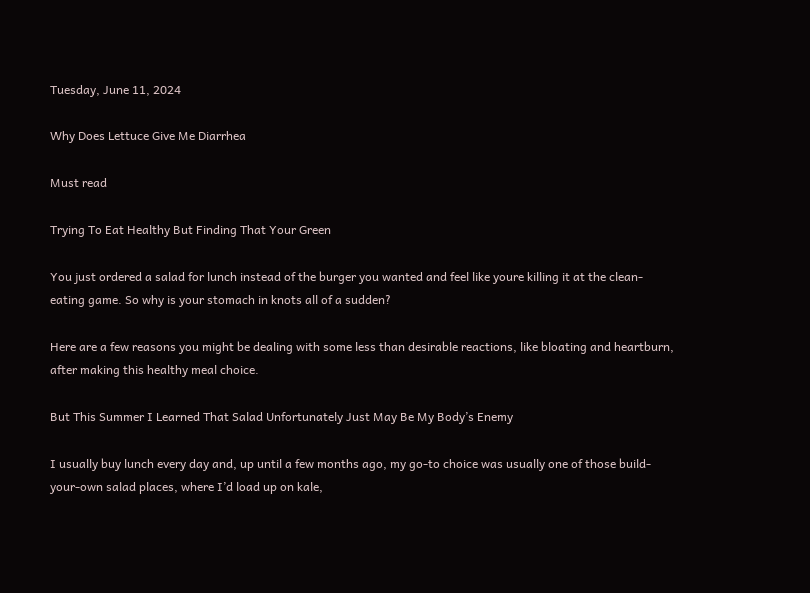Tuesday, June 11, 2024

Why Does Lettuce Give Me Diarrhea

Must read

Trying To Eat Healthy But Finding That Your Green

You just ordered a salad for lunch instead of the burger you wanted and feel like youre killing it at the clean-eating game. So why is your stomach in knots all of a sudden?

Here are a few reasons you might be dealing with some less than desirable reactions, like bloating and heartburn, after making this healthy meal choice.

But This Summer I Learned That Salad Unfortunately Just May Be My Body’s Enemy

I usually buy lunch every day and, up until a few months ago, my go-to choice was usually one of those build-your-own salad places, where I’d load up on kale,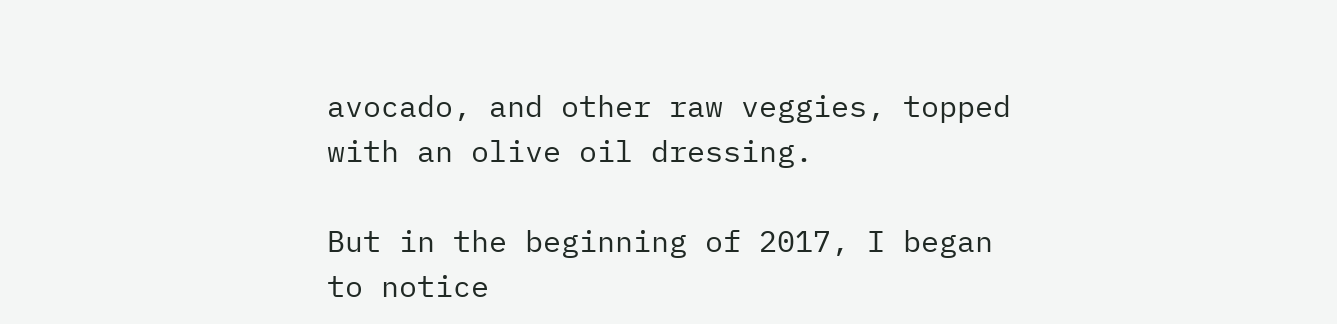avocado, and other raw veggies, topped with an olive oil dressing.

But in the beginning of 2017, I began to notice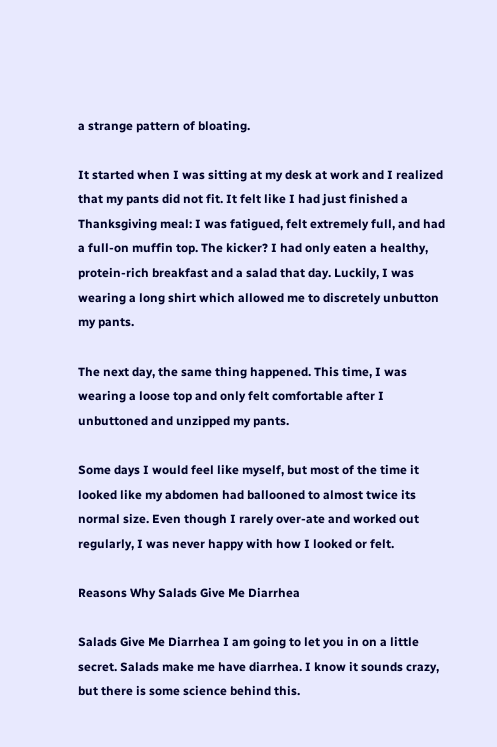a strange pattern of bloating.

It started when I was sitting at my desk at work and I realized that my pants did not fit. It felt like I had just finished a Thanksgiving meal: I was fatigued, felt extremely full, and had a full-on muffin top. The kicker? I had only eaten a healthy, protein-rich breakfast and a salad that day. Luckily, I was wearing a long shirt which allowed me to discretely unbutton my pants.

The next day, the same thing happened. This time, I was wearing a loose top and only felt comfortable after I unbuttoned and unzipped my pants.

Some days I would feel like myself, but most of the time it looked like my abdomen had ballooned to almost twice its normal size. Even though I rarely over-ate and worked out regularly, I was never happy with how I looked or felt.

Reasons Why Salads Give Me Diarrhea

Salads Give Me Diarrhea I am going to let you in on a little secret. Salads make me have diarrhea. I know it sounds crazy, but there is some science behind this.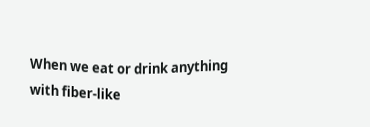When we eat or drink anything with fiber-like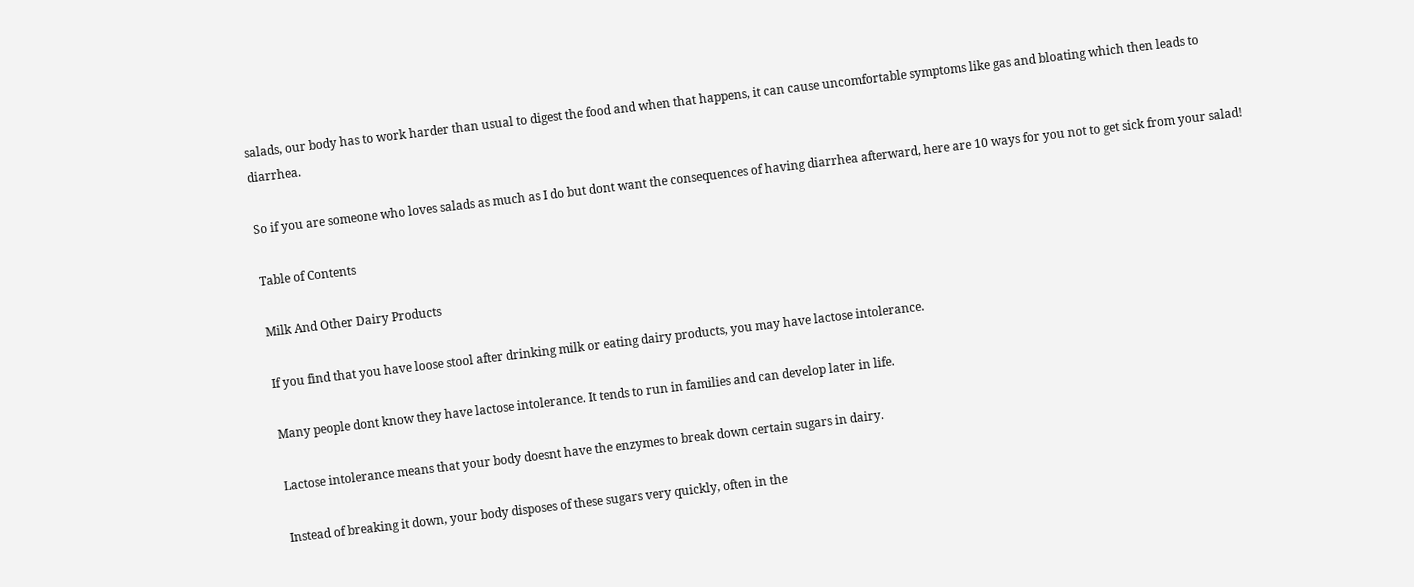salads, our body has to work harder than usual to digest the food and when that happens, it can cause uncomfortable symptoms like gas and bloating which then leads to diarrhea.

So if you are someone who loves salads as much as I do but dont want the consequences of having diarrhea afterward, here are 10 ways for you not to get sick from your salad!

Table of Contents

Milk And Other Dairy Products

If you find that you have loose stool after drinking milk or eating dairy products, you may have lactose intolerance.

Many people dont know they have lactose intolerance. It tends to run in families and can develop later in life.

Lactose intolerance means that your body doesnt have the enzymes to break down certain sugars in dairy.

Instead of breaking it down, your body disposes of these sugars very quickly, often in the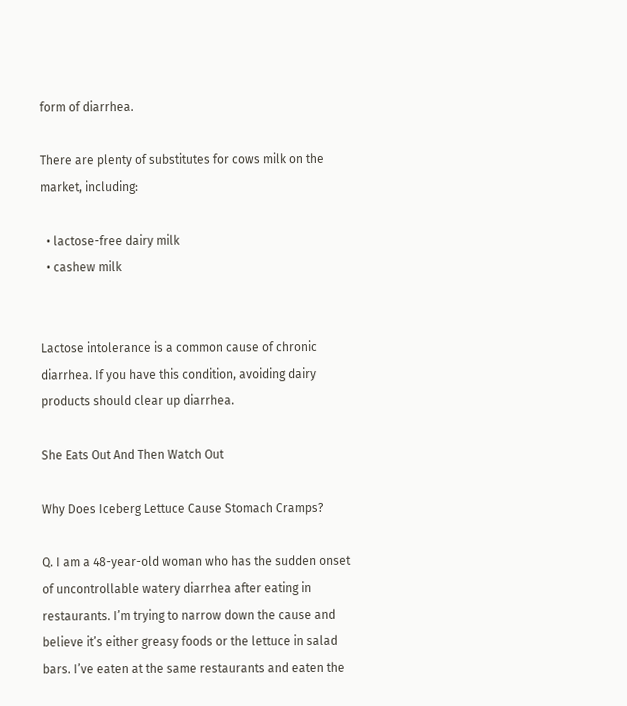form of diarrhea.

There are plenty of substitutes for cows milk on the market, including:

  • lactose-free dairy milk
  • cashew milk


Lactose intolerance is a common cause of chronic diarrhea. If you have this condition, avoiding dairy products should clear up diarrhea.

She Eats Out And Then Watch Out

Why Does Iceberg Lettuce Cause Stomach Cramps?

Q. I am a 48-year-old woman who has the sudden onset of uncontrollable watery diarrhea after eating in restaurants. I’m trying to narrow down the cause and believe it’s either greasy foods or the lettuce in salad bars. I’ve eaten at the same restaurants and eaten the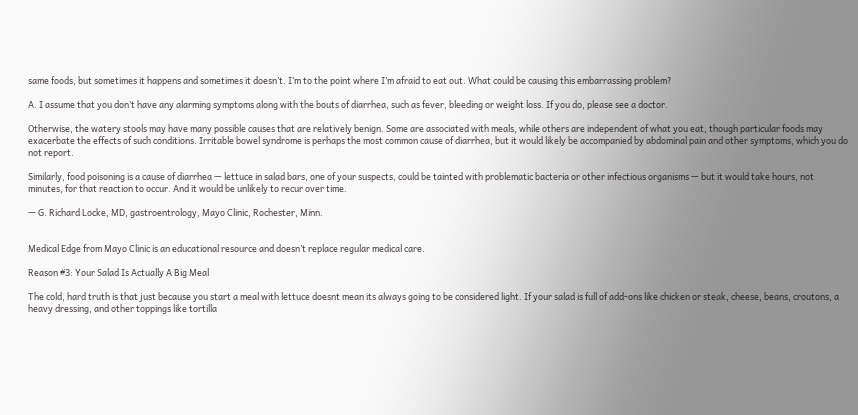same foods, but sometimes it happens and sometimes it doesn’t. I’m to the point where I’m afraid to eat out. What could be causing this embarrassing problem?

A. I assume that you don’t have any alarming symptoms along with the bouts of diarrhea, such as fever, bleeding or weight loss. If you do, please see a doctor.

Otherwise, the watery stools may have many possible causes that are relatively benign. Some are associated with meals, while others are independent of what you eat, though particular foods may exacerbate the effects of such conditions. Irritable bowel syndrome is perhaps the most common cause of diarrhea, but it would likely be accompanied by abdominal pain and other symptoms, which you do not report.

Similarly, food poisoning is a cause of diarrhea — lettuce in salad bars, one of your suspects, could be tainted with problematic bacteria or other infectious organisms — but it would take hours, not minutes, for that reaction to occur. And it would be unlikely to recur over time.

— G. Richard Locke, MD, gastroentrology, Mayo Clinic, Rochester, Minn.


Medical Edge from Mayo Clinic is an educational resource and doesn’t replace regular medical care.

Reason #3: Your Salad Is Actually A Big Meal

The cold, hard truth is that just because you start a meal with lettuce doesnt mean its always going to be considered light. If your salad is full of add-ons like chicken or steak, cheese, beans, croutons, a heavy dressing, and other toppings like tortilla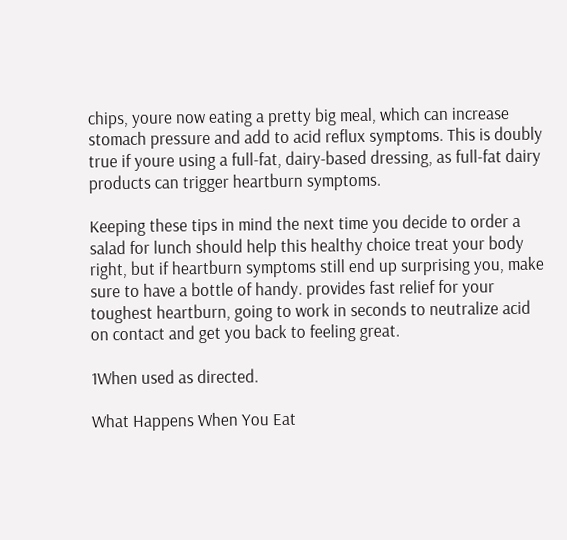chips, youre now eating a pretty big meal, which can increase stomach pressure and add to acid reflux symptoms. This is doubly true if youre using a full-fat, dairy-based dressing, as full-fat dairy products can trigger heartburn symptoms.

Keeping these tips in mind the next time you decide to order a salad for lunch should help this healthy choice treat your body right, but if heartburn symptoms still end up surprising you, make sure to have a bottle of handy. provides fast relief for your toughest heartburn, going to work in seconds to neutralize acid on contact and get you back to feeling great.

1When used as directed.

What Happens When You Eat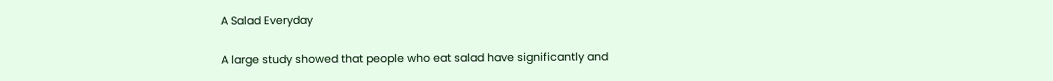A Salad Everyday

A large study showed that people who eat salad have significantly and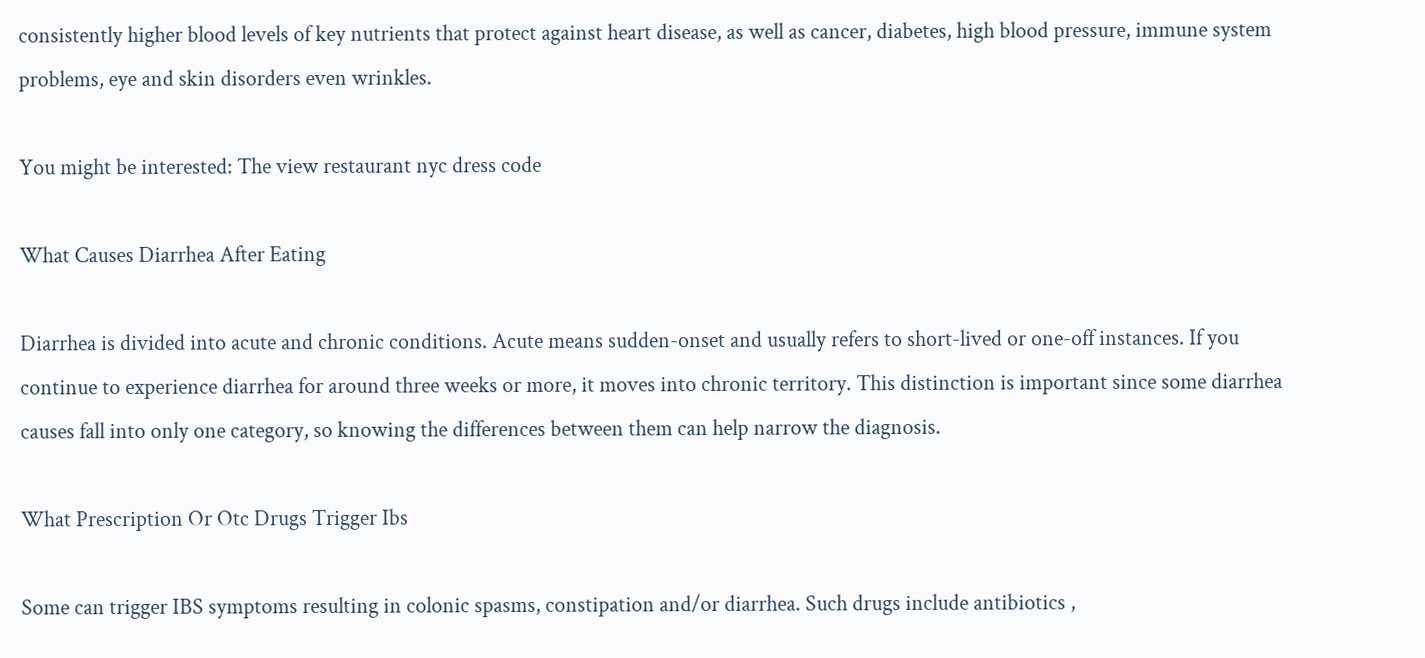consistently higher blood levels of key nutrients that protect against heart disease, as well as cancer, diabetes, high blood pressure, immune system problems, eye and skin disorders even wrinkles.

You might be interested: The view restaurant nyc dress code

What Causes Diarrhea After Eating

Diarrhea is divided into acute and chronic conditions. Acute means sudden-onset and usually refers to short-lived or one-off instances. If you continue to experience diarrhea for around three weeks or more, it moves into chronic territory. This distinction is important since some diarrhea causes fall into only one category, so knowing the differences between them can help narrow the diagnosis.

What Prescription Or Otc Drugs Trigger Ibs

Some can trigger IBS symptoms resulting in colonic spasms, constipation and/or diarrhea. Such drugs include antibiotics ,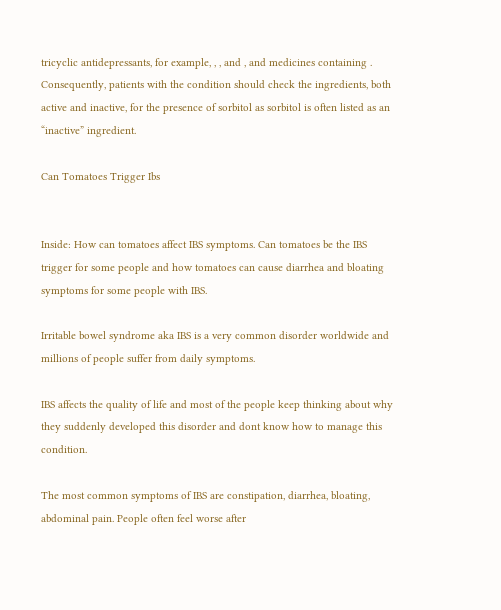tricyclic antidepressants, for example, , , and , and medicines containing . Consequently, patients with the condition should check the ingredients, both active and inactive, for the presence of sorbitol as sorbitol is often listed as an “inactive” ingredient.

Can Tomatoes Trigger Ibs


Inside: How can tomatoes affect IBS symptoms. Can tomatoes be the IBS trigger for some people and how tomatoes can cause diarrhea and bloating symptoms for some people with IBS.

Irritable bowel syndrome aka IBS is a very common disorder worldwide and millions of people suffer from daily symptoms.

IBS affects the quality of life and most of the people keep thinking about why they suddenly developed this disorder and dont know how to manage this condition.

The most common symptoms of IBS are constipation, diarrhea, bloating, abdominal pain. People often feel worse after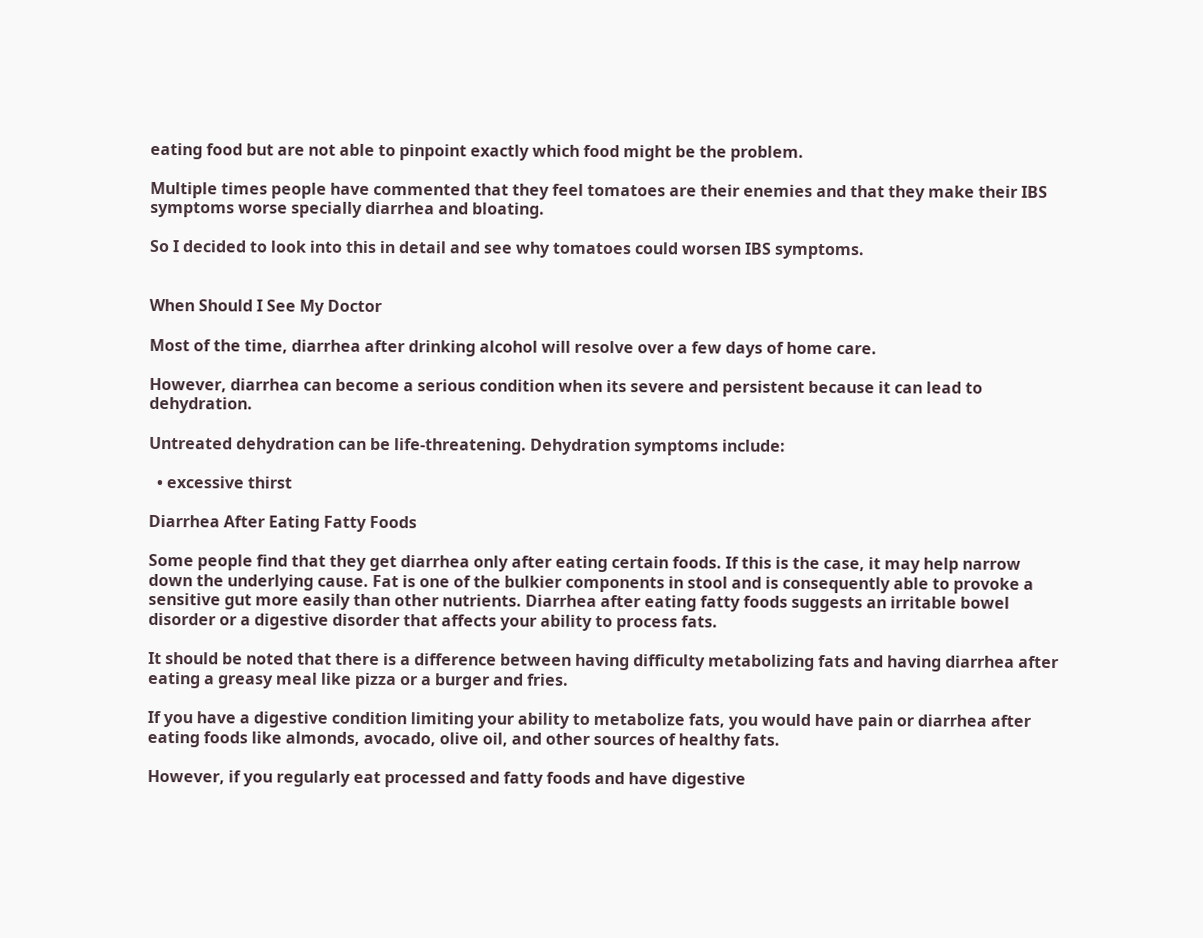eating food but are not able to pinpoint exactly which food might be the problem.

Multiple times people have commented that they feel tomatoes are their enemies and that they make their IBS symptoms worse specially diarrhea and bloating.

So I decided to look into this in detail and see why tomatoes could worsen IBS symptoms.


When Should I See My Doctor

Most of the time, diarrhea after drinking alcohol will resolve over a few days of home care.

However, diarrhea can become a serious condition when its severe and persistent because it can lead to dehydration.

Untreated dehydration can be life-threatening. Dehydration symptoms include:

  • excessive thirst

Diarrhea After Eating Fatty Foods

Some people find that they get diarrhea only after eating certain foods. If this is the case, it may help narrow down the underlying cause. Fat is one of the bulkier components in stool and is consequently able to provoke a sensitive gut more easily than other nutrients. Diarrhea after eating fatty foods suggests an irritable bowel disorder or a digestive disorder that affects your ability to process fats.

It should be noted that there is a difference between having difficulty metabolizing fats and having diarrhea after eating a greasy meal like pizza or a burger and fries.

If you have a digestive condition limiting your ability to metabolize fats, you would have pain or diarrhea after eating foods like almonds, avocado, olive oil, and other sources of healthy fats.

However, if you regularly eat processed and fatty foods and have digestive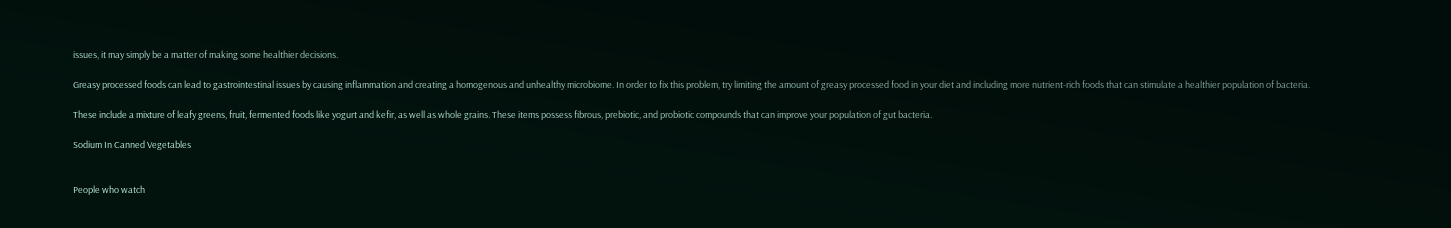issues, it may simply be a matter of making some healthier decisions.

Greasy processed foods can lead to gastrointestinal issues by causing inflammation and creating a homogenous and unhealthy microbiome. In order to fix this problem, try limiting the amount of greasy processed food in your diet and including more nutrient-rich foods that can stimulate a healthier population of bacteria.

These include a mixture of leafy greens, fruit, fermented foods like yogurt and kefir, as well as whole grains. These items possess fibrous, prebiotic, and probiotic compounds that can improve your population of gut bacteria.

Sodium In Canned Vegetables


People who watch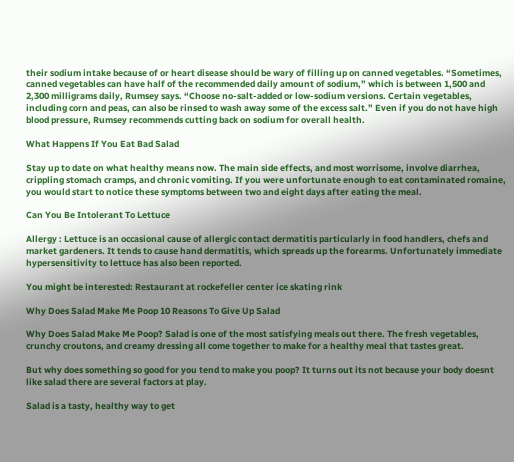their sodium intake because of or heart disease should be wary of filling up on canned vegetables. “Sometimes, canned vegetables can have half of the recommended daily amount of sodium,” which is between 1,500 and 2,300 milligrams daily, Rumsey says. “Choose no-salt-added or low-sodium versions. Certain vegetables, including corn and peas, can also be rinsed to wash away some of the excess salt.” Even if you do not have high blood pressure, Rumsey recommends cutting back on sodium for overall health.

What Happens If You Eat Bad Salad

Stay up to date on what healthy means now. The main side effects, and most worrisome, involve diarrhea, crippling stomach cramps, and chronic vomiting. If you were unfortunate enough to eat contaminated romaine, you would start to notice these symptoms between two and eight days after eating the meal.

Can You Be Intolerant To Lettuce

Allergy : Lettuce is an occasional cause of allergic contact dermatitis particularly in food handlers, chefs and market gardeners. It tends to cause hand dermatitis, which spreads up the forearms. Unfortunately immediate hypersensitivity to lettuce has also been reported.

You might be interested: Restaurant at rockefeller center ice skating rink

Why Does Salad Make Me Poop 10 Reasons To Give Up Salad

Why Does Salad Make Me Poop? Salad is one of the most satisfying meals out there. The fresh vegetables, crunchy croutons, and creamy dressing all come together to make for a healthy meal that tastes great.

But why does something so good for you tend to make you poop? It turns out its not because your body doesnt like salad there are several factors at play.

Salad is a tasty, healthy way to get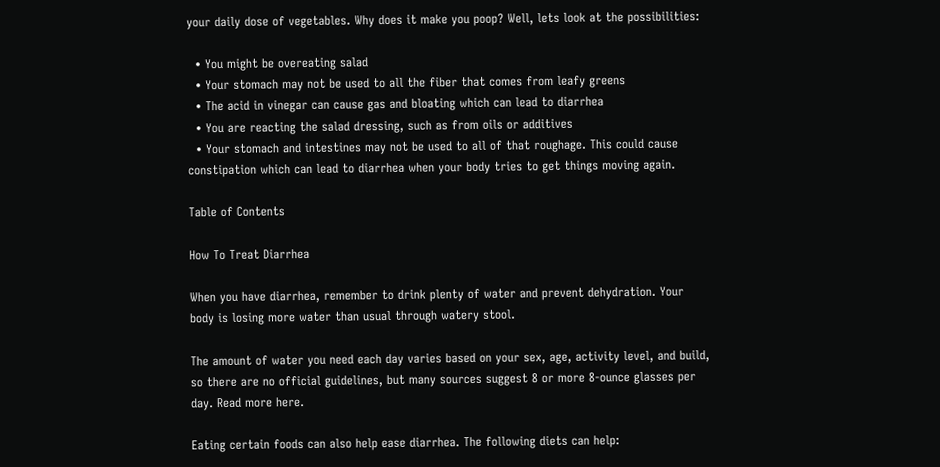your daily dose of vegetables. Why does it make you poop? Well, lets look at the possibilities:

  • You might be overeating salad
  • Your stomach may not be used to all the fiber that comes from leafy greens
  • The acid in vinegar can cause gas and bloating which can lead to diarrhea
  • You are reacting the salad dressing, such as from oils or additives
  • Your stomach and intestines may not be used to all of that roughage. This could cause constipation which can lead to diarrhea when your body tries to get things moving again.

Table of Contents

How To Treat Diarrhea

When you have diarrhea, remember to drink plenty of water and prevent dehydration. Your body is losing more water than usual through watery stool.

The amount of water you need each day varies based on your sex, age, activity level, and build, so there are no official guidelines, but many sources suggest 8 or more 8-ounce glasses per day. Read more here.

Eating certain foods can also help ease diarrhea. The following diets can help: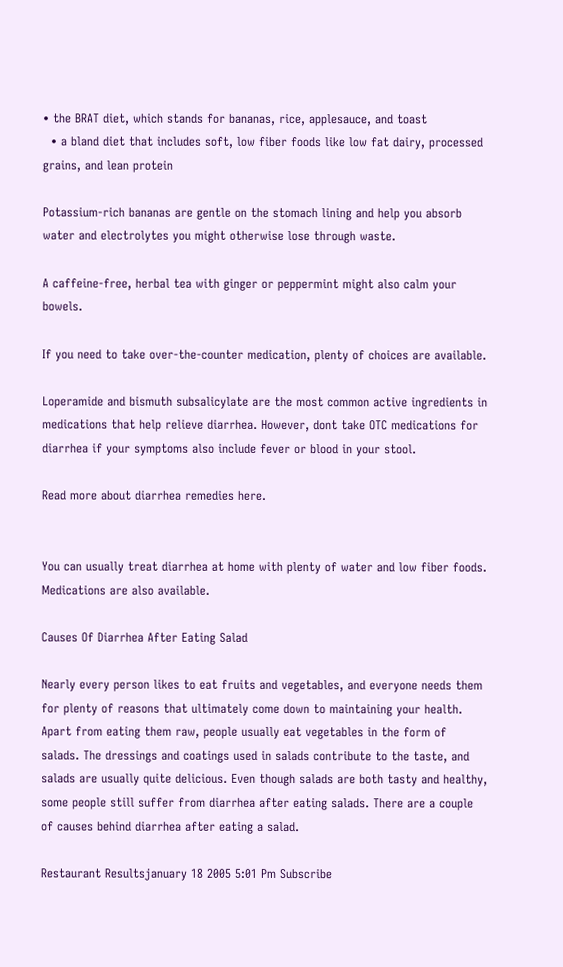• the BRAT diet, which stands for bananas, rice, applesauce, and toast
  • a bland diet that includes soft, low fiber foods like low fat dairy, processed grains, and lean protein

Potassium-rich bananas are gentle on the stomach lining and help you absorb water and electrolytes you might otherwise lose through waste.

A caffeine-free, herbal tea with ginger or peppermint might also calm your bowels.

If you need to take over-the-counter medication, plenty of choices are available.

Loperamide and bismuth subsalicylate are the most common active ingredients in medications that help relieve diarrhea. However, dont take OTC medications for diarrhea if your symptoms also include fever or blood in your stool.

Read more about diarrhea remedies here.


You can usually treat diarrhea at home with plenty of water and low fiber foods. Medications are also available.

Causes Of Diarrhea After Eating Salad

Nearly every person likes to eat fruits and vegetables, and everyone needs them for plenty of reasons that ultimately come down to maintaining your health. Apart from eating them raw, people usually eat vegetables in the form of salads. The dressings and coatings used in salads contribute to the taste, and salads are usually quite delicious. Even though salads are both tasty and healthy, some people still suffer from diarrhea after eating salads. There are a couple of causes behind diarrhea after eating a salad.

Restaurant Resultsjanuary 18 2005 5:01 Pm Subscribe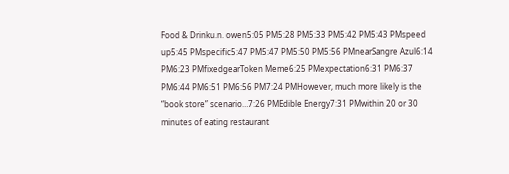Food & Drinku.n. owen5:05 PM5:28 PM5:33 PM5:42 PM5:43 PMspeed up5:45 PMspecific5:47 PM5:47 PM5:50 PM5:56 PMnearSangre Azul6:14 PM6:23 PMfixedgearToken Meme6:25 PMexpectation6:31 PM6:37 PM6:44 PM6:51 PM6:56 PM7:24 PMHowever, much more likely is the “book store” scenario…7:26 PMEdible Energy7:31 PMwithin 20 or 30 minutes of eating restaurant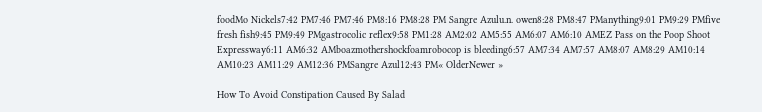foodMo Nickels7:42 PM7:46 PM7:46 PM8:16 PM8:28 PM Sangre Azulu.n. owen8:28 PM8:47 PManything9:01 PM9:29 PMfive fresh fish9:45 PM9:49 PMgastrocolic reflex9:58 PM1:28 AM2:02 AM5:55 AM6:07 AM6:10 AMEZ Pass on the Poop Shoot Expressway6:11 AM6:32 AMboazmothershockfoamrobocop is bleeding6:57 AM7:34 AM7:57 AM8:07 AM8:29 AM10:14 AM10:23 AM11:29 AM12:36 PMSangre Azul12:43 PM« OlderNewer »

How To Avoid Constipation Caused By Salad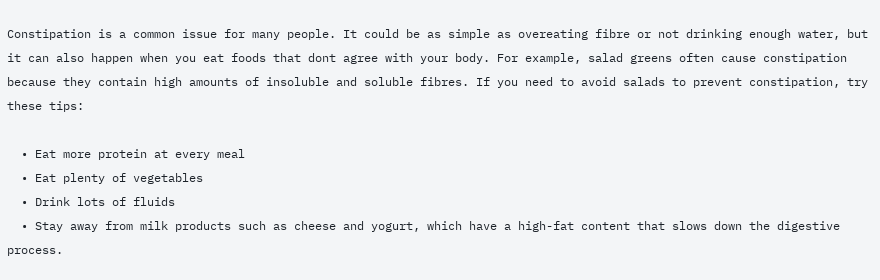Constipation is a common issue for many people. It could be as simple as overeating fibre or not drinking enough water, but it can also happen when you eat foods that dont agree with your body. For example, salad greens often cause constipation because they contain high amounts of insoluble and soluble fibres. If you need to avoid salads to prevent constipation, try these tips:

  • Eat more protein at every meal
  • Eat plenty of vegetables
  • Drink lots of fluids
  • Stay away from milk products such as cheese and yogurt, which have a high-fat content that slows down the digestive process.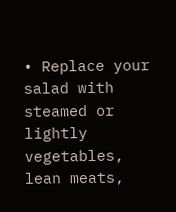• Replace your salad with steamed or lightly vegetables, lean meats,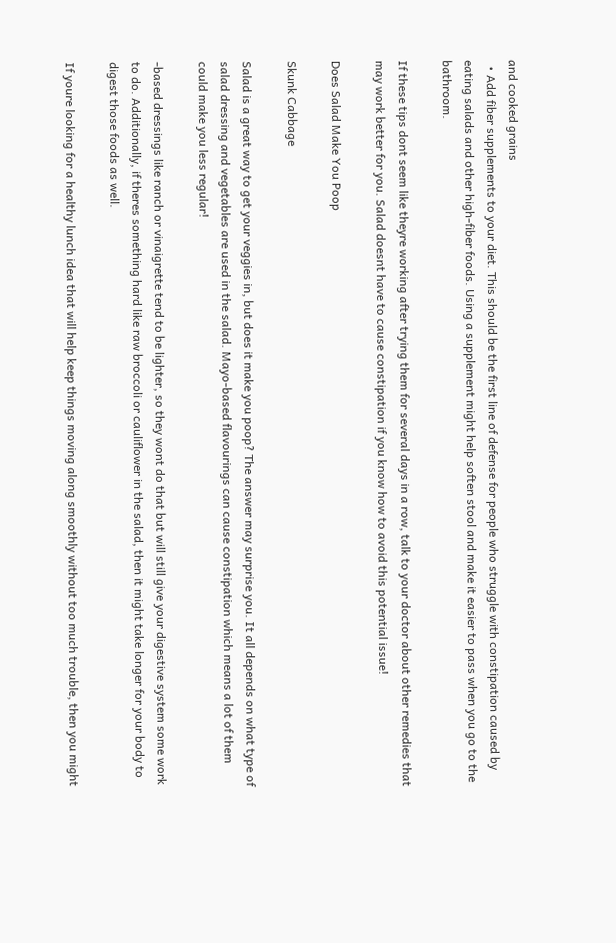and cooked grains
  • Add fiber supplements to your diet. This should be the first line of defense for people who struggle with constipation caused by eating salads and other high-fiber foods. Using a supplement might help soften stool and make it easier to pass when you go to the bathroom.

If these tips dont seem like theyre working after trying them for several days in a row, talk to your doctor about other remedies that may work better for you. Salad doesnt have to cause constipation if you know how to avoid this potential issue!

Does Salad Make You Poop

Skunk Cabbage

Salad is a great way to get your veggies in, but does it make you poop? The answer may surprise you. It all depends on what type of salad dressing and vegetables are used in the salad. Mayo-based flavourings can cause constipation which means a lot of them could make you less regular!

-based dressings like ranch or vinaigrette tend to be lighter, so they wont do that but will still give your digestive system some work to do. Additionally, if theres something hard like raw broccoli or cauliflower in the salad, then it might take longer for your body to digest those foods as well.

If youre looking for a healthy lunch idea that will help keep things moving along smoothly without too much trouble, then you might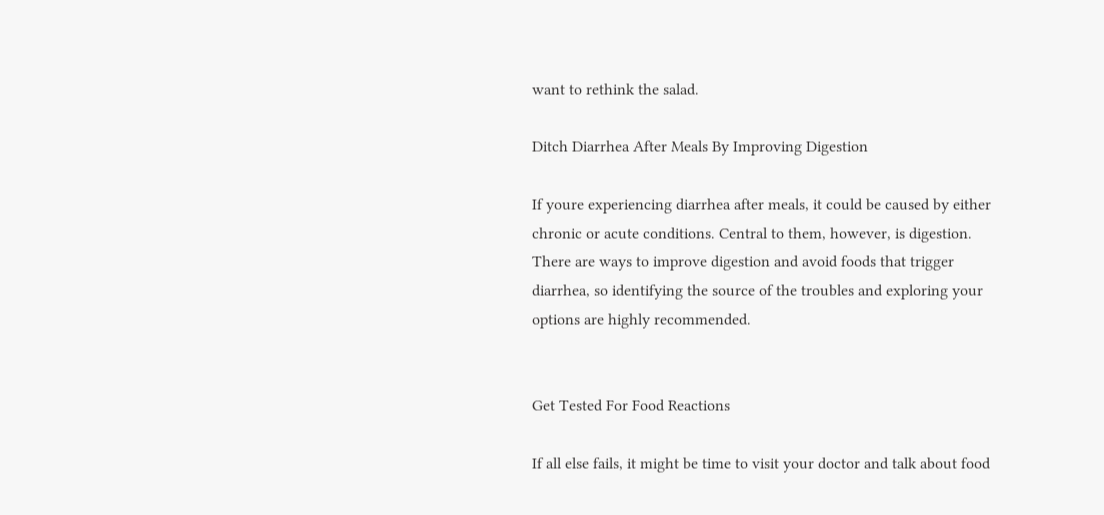want to rethink the salad.

Ditch Diarrhea After Meals By Improving Digestion

If youre experiencing diarrhea after meals, it could be caused by either chronic or acute conditions. Central to them, however, is digestion. There are ways to improve digestion and avoid foods that trigger diarrhea, so identifying the source of the troubles and exploring your options are highly recommended.


Get Tested For Food Reactions

If all else fails, it might be time to visit your doctor and talk about food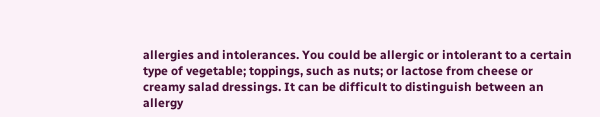allergies and intolerances. You could be allergic or intolerant to a certain type of vegetable; toppings, such as nuts; or lactose from cheese or creamy salad dressings. It can be difficult to distinguish between an allergy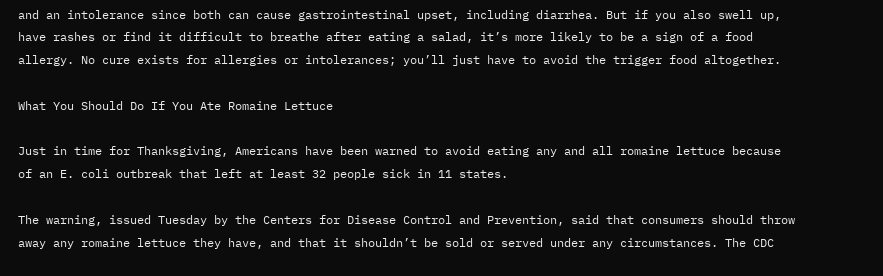and an intolerance since both can cause gastrointestinal upset, including diarrhea. But if you also swell up, have rashes or find it difficult to breathe after eating a salad, it’s more likely to be a sign of a food allergy. No cure exists for allergies or intolerances; you’ll just have to avoid the trigger food altogether.

What You Should Do If You Ate Romaine Lettuce

Just in time for Thanksgiving, Americans have been warned to avoid eating any and all romaine lettuce because of an E. coli outbreak that left at least 32 people sick in 11 states.

The warning, issued Tuesday by the Centers for Disease Control and Prevention, said that consumers should throw away any romaine lettuce they have, and that it shouldn’t be sold or served under any circumstances. The CDC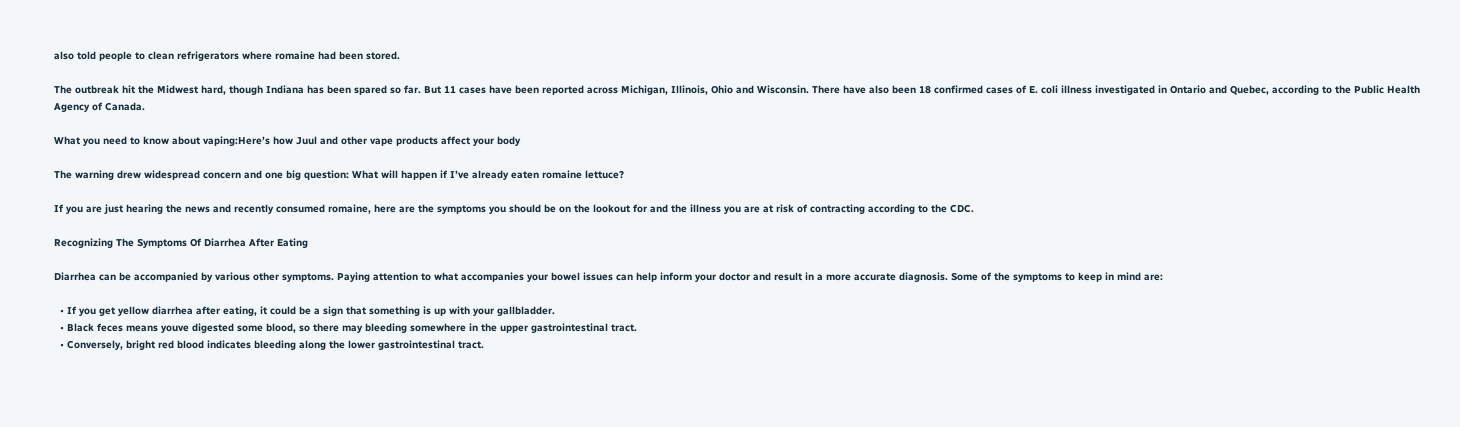also told people to clean refrigerators where romaine had been stored.

The outbreak hit the Midwest hard, though Indiana has been spared so far. But 11 cases have been reported across Michigan, Illinois, Ohio and Wisconsin. There have also been 18 confirmed cases of E. coli illness investigated in Ontario and Quebec, according to the Public Health Agency of Canada.

What you need to know about vaping:Here’s how Juul and other vape products affect your body

The warning drew widespread concern and one big question: What will happen if I’ve already eaten romaine lettuce?

If you are just hearing the news and recently consumed romaine, here are the symptoms you should be on the lookout for and the illness you are at risk of contracting according to the CDC.

Recognizing The Symptoms Of Diarrhea After Eating

Diarrhea can be accompanied by various other symptoms. Paying attention to what accompanies your bowel issues can help inform your doctor and result in a more accurate diagnosis. Some of the symptoms to keep in mind are:

  • If you get yellow diarrhea after eating, it could be a sign that something is up with your gallbladder.
  • Black feces means youve digested some blood, so there may bleeding somewhere in the upper gastrointestinal tract.
  • Conversely, bright red blood indicates bleeding along the lower gastrointestinal tract.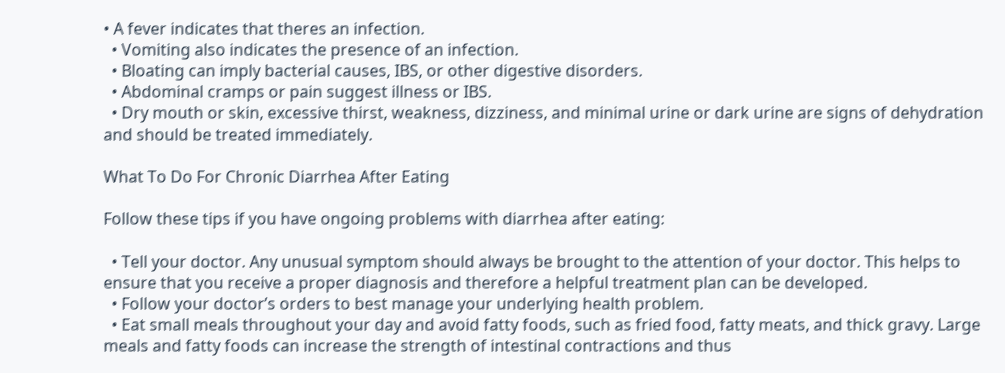• A fever indicates that theres an infection.
  • Vomiting also indicates the presence of an infection.
  • Bloating can imply bacterial causes, IBS, or other digestive disorders.
  • Abdominal cramps or pain suggest illness or IBS.
  • Dry mouth or skin, excessive thirst, weakness, dizziness, and minimal urine or dark urine are signs of dehydration and should be treated immediately.

What To Do For Chronic Diarrhea After Eating

Follow these tips if you have ongoing problems with diarrhea after eating:

  • Tell your doctor. Any unusual symptom should always be brought to the attention of your doctor. This helps to ensure that you receive a proper diagnosis and therefore a helpful treatment plan can be developed.
  • Follow your doctor’s orders to best manage your underlying health problem.
  • Eat small meals throughout your day and avoid fatty foods, such as fried food, fatty meats, and thick gravy. Large meals and fatty foods can increase the strength of intestinal contractions and thus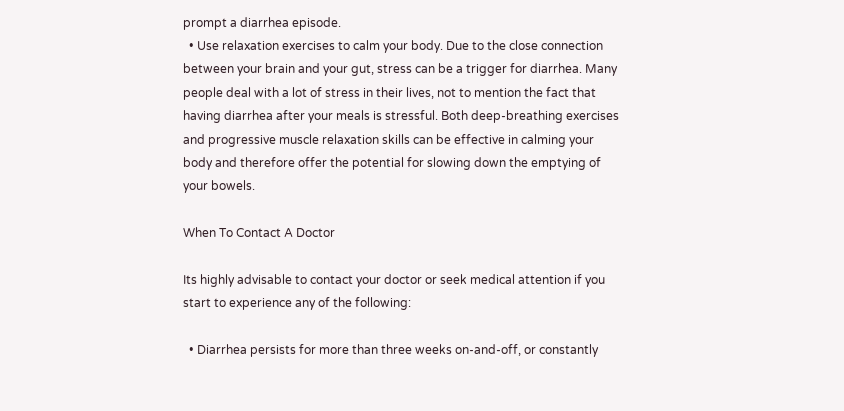prompt a diarrhea episode.
  • Use relaxation exercises to calm your body. Due to the close connection between your brain and your gut, stress can be a trigger for diarrhea. Many people deal with a lot of stress in their lives, not to mention the fact that having diarrhea after your meals is stressful. Both deep-breathing exercises and progressive muscle relaxation skills can be effective in calming your body and therefore offer the potential for slowing down the emptying of your bowels.

When To Contact A Doctor

Its highly advisable to contact your doctor or seek medical attention if you start to experience any of the following:

  • Diarrhea persists for more than three weeks on-and-off, or constantly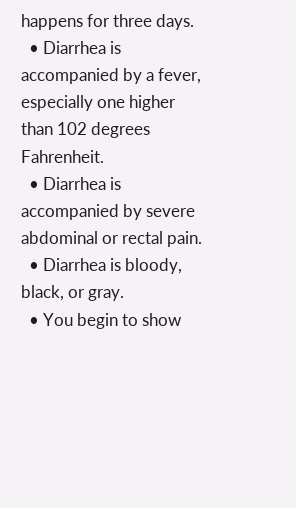happens for three days.
  • Diarrhea is accompanied by a fever, especially one higher than 102 degrees Fahrenheit.
  • Diarrhea is accompanied by severe abdominal or rectal pain.
  • Diarrhea is bloody, black, or gray.
  • You begin to show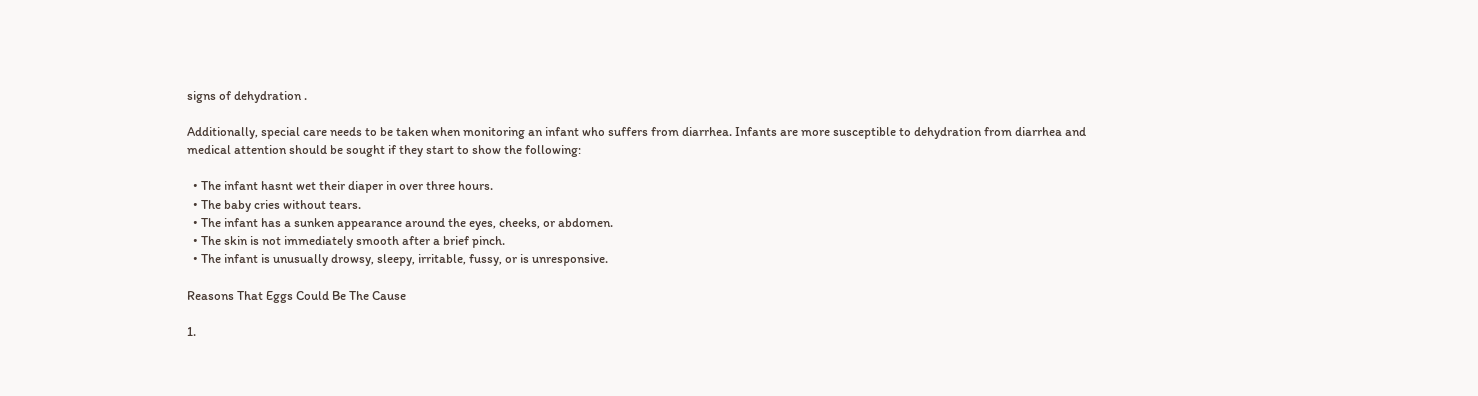signs of dehydration .

Additionally, special care needs to be taken when monitoring an infant who suffers from diarrhea. Infants are more susceptible to dehydration from diarrhea and medical attention should be sought if they start to show the following:

  • The infant hasnt wet their diaper in over three hours.
  • The baby cries without tears.
  • The infant has a sunken appearance around the eyes, cheeks, or abdomen.
  • The skin is not immediately smooth after a brief pinch.
  • The infant is unusually drowsy, sleepy, irritable, fussy, or is unresponsive.

Reasons That Eggs Could Be The Cause

1.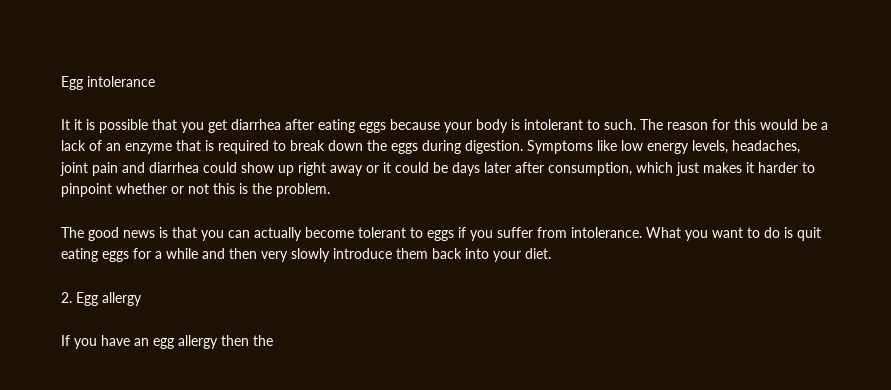Egg intolerance

It it is possible that you get diarrhea after eating eggs because your body is intolerant to such. The reason for this would be a lack of an enzyme that is required to break down the eggs during digestion. Symptoms like low energy levels, headaches, joint pain and diarrhea could show up right away or it could be days later after consumption, which just makes it harder to pinpoint whether or not this is the problem.

The good news is that you can actually become tolerant to eggs if you suffer from intolerance. What you want to do is quit eating eggs for a while and then very slowly introduce them back into your diet.

2. Egg allergy

If you have an egg allergy then the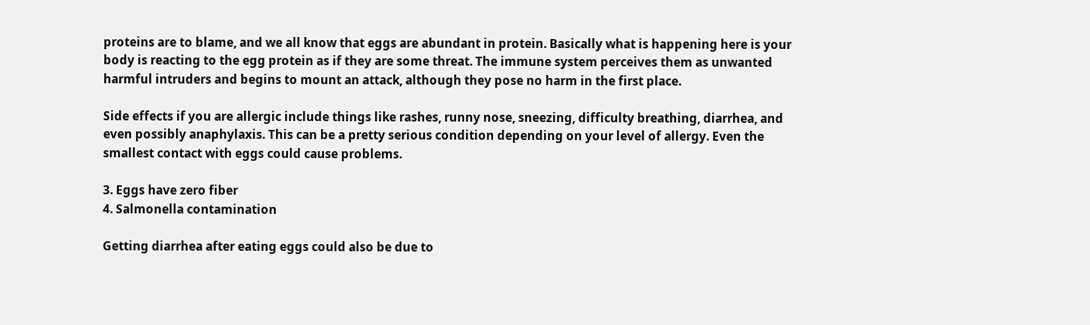proteins are to blame, and we all know that eggs are abundant in protein. Basically what is happening here is your body is reacting to the egg protein as if they are some threat. The immune system perceives them as unwanted harmful intruders and begins to mount an attack, although they pose no harm in the first place.

Side effects if you are allergic include things like rashes, runny nose, sneezing, difficulty breathing, diarrhea, and even possibly anaphylaxis. This can be a pretty serious condition depending on your level of allergy. Even the smallest contact with eggs could cause problems.

3. Eggs have zero fiber
4. Salmonella contamination

Getting diarrhea after eating eggs could also be due to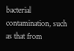bacterial contamination, such as that from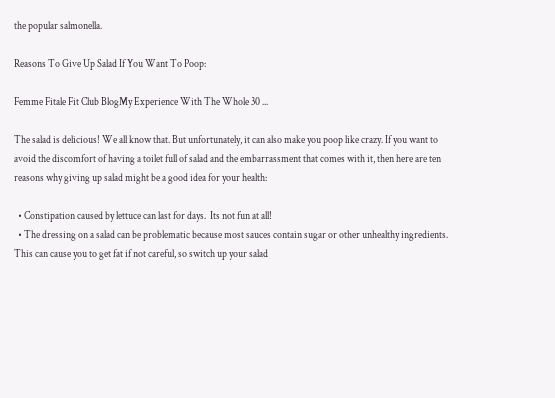the popular salmonella.

Reasons To Give Up Salad If You Want To Poop:

Femme Fitale Fit Club BlogMy Experience With The Whole 30 ...

The salad is delicious! We all know that. But unfortunately, it can also make you poop like crazy. If you want to avoid the discomfort of having a toilet full of salad and the embarrassment that comes with it, then here are ten reasons why giving up salad might be a good idea for your health:

  • Constipation caused by lettuce can last for days.  Its not fun at all!
  • The dressing on a salad can be problematic because most sauces contain sugar or other unhealthy ingredients.  This can cause you to get fat if not careful, so switch up your salad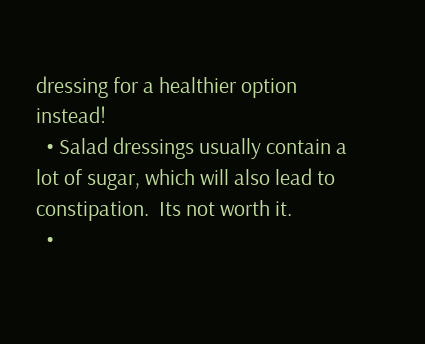dressing for a healthier option instead!
  • Salad dressings usually contain a lot of sugar, which will also lead to constipation.  Its not worth it.
  •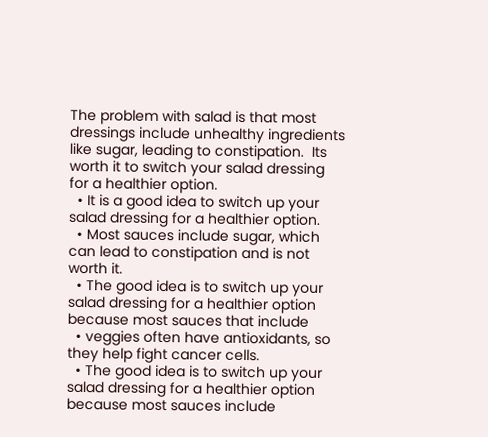The problem with salad is that most dressings include unhealthy ingredients like sugar, leading to constipation.  Its worth it to switch your salad dressing for a healthier option.
  • It is a good idea to switch up your salad dressing for a healthier option.
  • Most sauces include sugar, which can lead to constipation and is not worth it.
  • The good idea is to switch up your salad dressing for a healthier option because most sauces that include
  • veggies often have antioxidants, so they help fight cancer cells.
  • The good idea is to switch up your salad dressing for a healthier option because most sauces include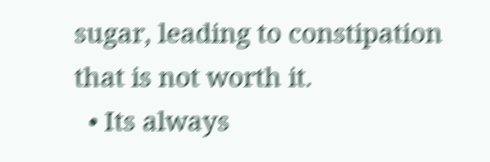sugar, leading to constipation that is not worth it.
  • Its always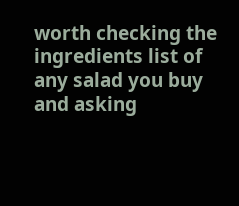worth checking the ingredients list of any salad you buy and asking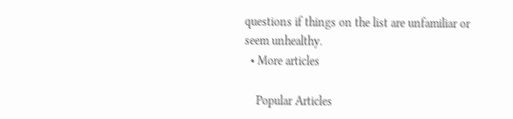questions if things on the list are unfamiliar or seem unhealthy.
  • More articles

    Popular Articles